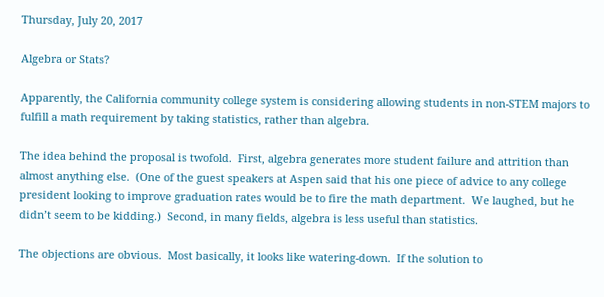Thursday, July 20, 2017

Algebra or Stats?

Apparently, the California community college system is considering allowing students in non-STEM majors to fulfill a math requirement by taking statistics, rather than algebra.

The idea behind the proposal is twofold.  First, algebra generates more student failure and attrition than almost anything else.  (One of the guest speakers at Aspen said that his one piece of advice to any college president looking to improve graduation rates would be to fire the math department.  We laughed, but he didn’t seem to be kidding.)  Second, in many fields, algebra is less useful than statistics.

The objections are obvious.  Most basically, it looks like watering-down.  If the solution to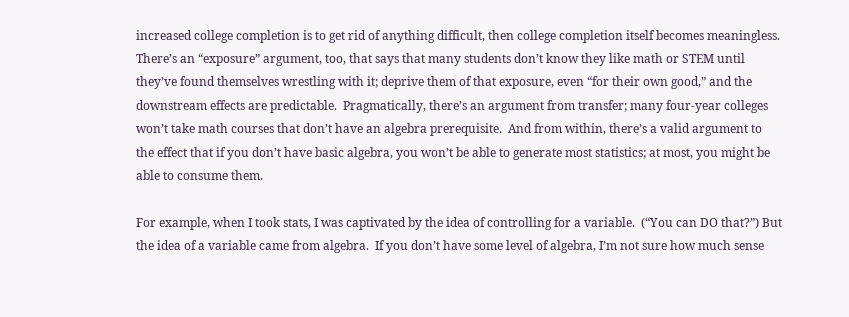increased college completion is to get rid of anything difficult, then college completion itself becomes meaningless.  There’s an “exposure” argument, too, that says that many students don’t know they like math or STEM until they’ve found themselves wrestling with it; deprive them of that exposure, even “for their own good,” and the downstream effects are predictable.  Pragmatically, there’s an argument from transfer; many four-year colleges won’t take math courses that don’t have an algebra prerequisite.  And from within, there’s a valid argument to the effect that if you don’t have basic algebra, you won’t be able to generate most statistics; at most, you might be able to consume them.

For example, when I took stats, I was captivated by the idea of controlling for a variable.  (“You can DO that?”) But the idea of a variable came from algebra.  If you don’t have some level of algebra, I’m not sure how much sense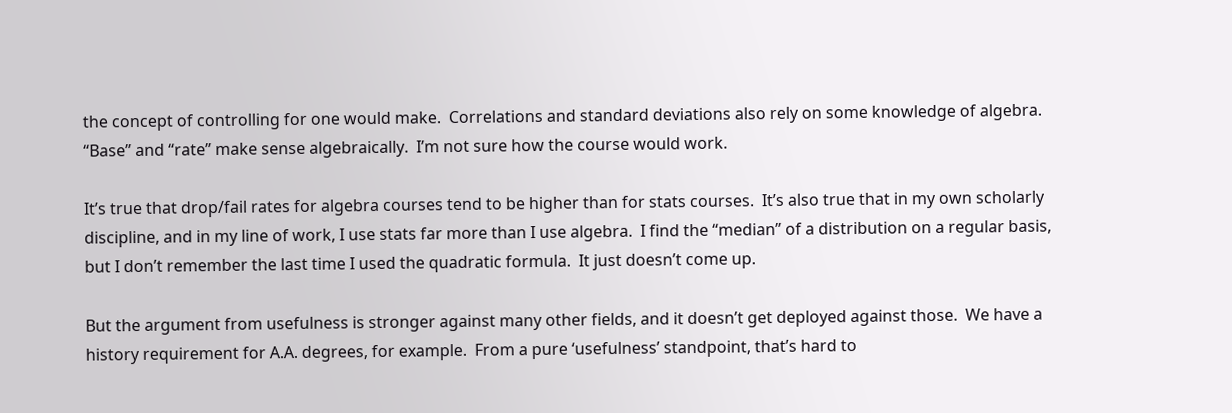the concept of controlling for one would make.  Correlations and standard deviations also rely on some knowledge of algebra.  “Base” and “rate” make sense algebraically.  I’m not sure how the course would work.

It’s true that drop/fail rates for algebra courses tend to be higher than for stats courses.  It’s also true that in my own scholarly discipline, and in my line of work, I use stats far more than I use algebra.  I find the “median” of a distribution on a regular basis, but I don’t remember the last time I used the quadratic formula.  It just doesn’t come up.

But the argument from usefulness is stronger against many other fields, and it doesn’t get deployed against those.  We have a history requirement for A.A. degrees, for example.  From a pure ‘usefulness’ standpoint, that’s hard to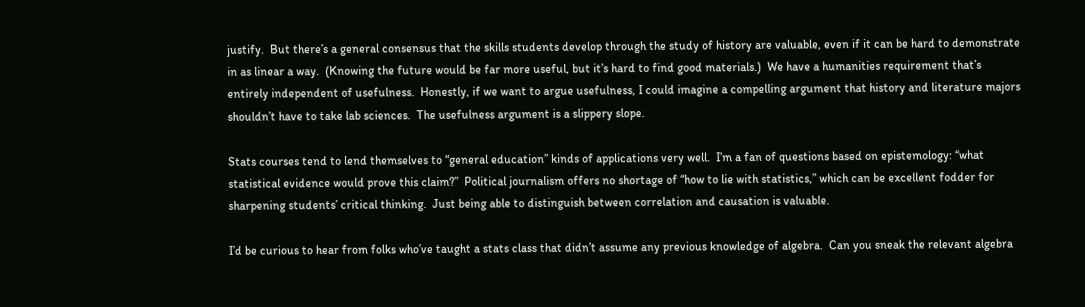justify.  But there’s a general consensus that the skills students develop through the study of history are valuable, even if it can be hard to demonstrate in as linear a way.  (Knowing the future would be far more useful, but it’s hard to find good materials.)  We have a humanities requirement that’s entirely independent of usefulness.  Honestly, if we want to argue usefulness, I could imagine a compelling argument that history and literature majors shouldn’t have to take lab sciences.  The usefulness argument is a slippery slope.

Stats courses tend to lend themselves to “general education” kinds of applications very well.  I’m a fan of questions based on epistemology: “what statistical evidence would prove this claim?”  Political journalism offers no shortage of “how to lie with statistics,” which can be excellent fodder for sharpening students’ critical thinking.  Just being able to distinguish between correlation and causation is valuable.

I’d be curious to hear from folks who’ve taught a stats class that didn’t assume any previous knowledge of algebra.  Can you sneak the relevant algebra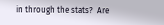in through the stats?  Are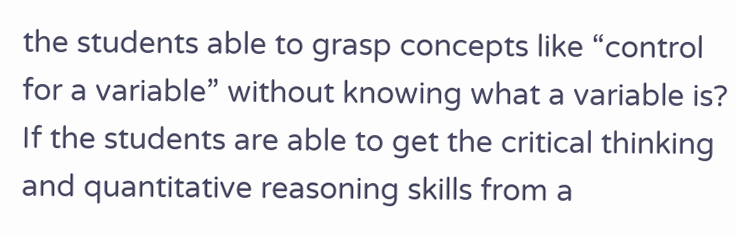the students able to grasp concepts like “control for a variable” without knowing what a variable is?  If the students are able to get the critical thinking and quantitative reasoning skills from a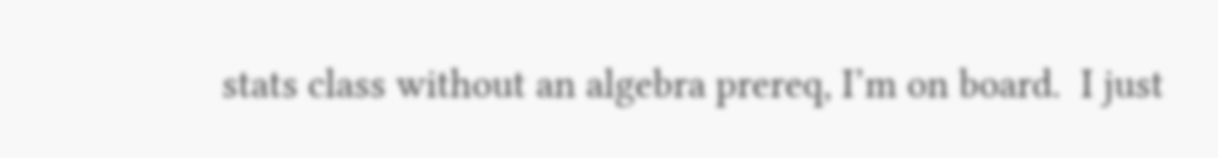stats class without an algebra prereq, I’m on board.  I just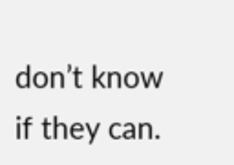don’t know if they can.